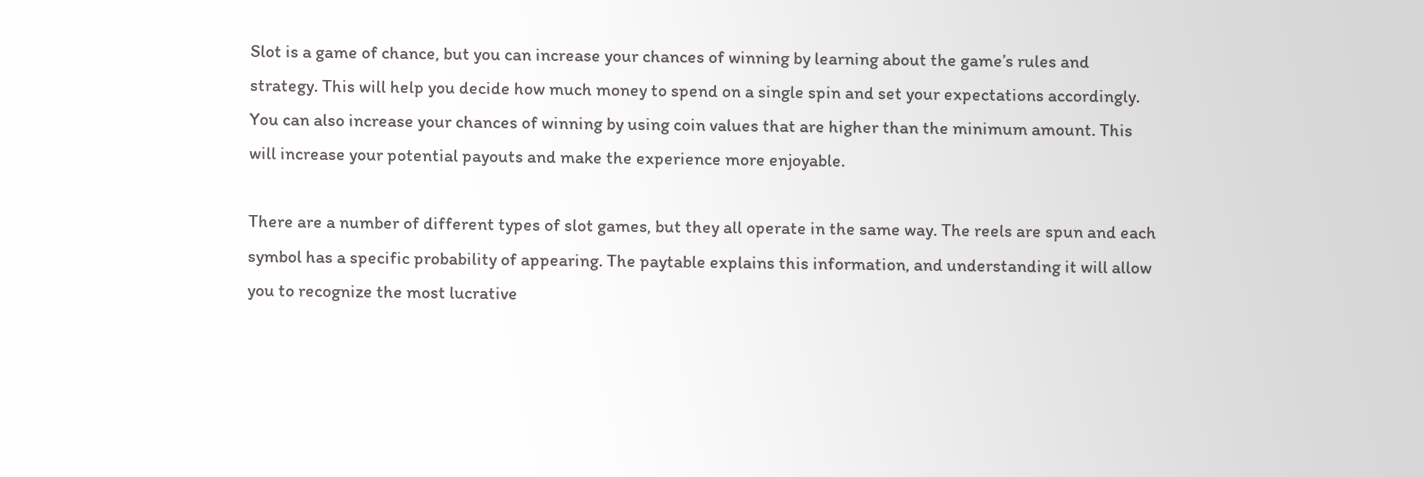Slot is a game of chance, but you can increase your chances of winning by learning about the game’s rules and strategy. This will help you decide how much money to spend on a single spin and set your expectations accordingly. You can also increase your chances of winning by using coin values that are higher than the minimum amount. This will increase your potential payouts and make the experience more enjoyable.

There are a number of different types of slot games, but they all operate in the same way. The reels are spun and each symbol has a specific probability of appearing. The paytable explains this information, and understanding it will allow you to recognize the most lucrative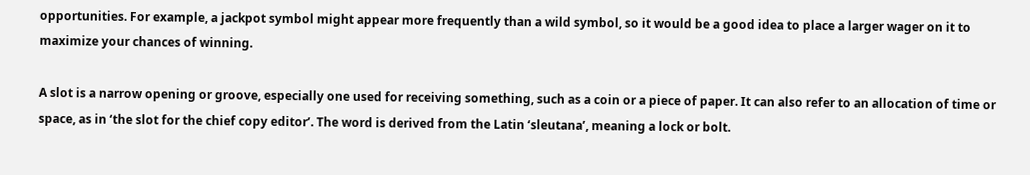opportunities. For example, a jackpot symbol might appear more frequently than a wild symbol, so it would be a good idea to place a larger wager on it to maximize your chances of winning.

A slot is a narrow opening or groove, especially one used for receiving something, such as a coin or a piece of paper. It can also refer to an allocation of time or space, as in ‘the slot for the chief copy editor’. The word is derived from the Latin ‘sleutana’, meaning a lock or bolt.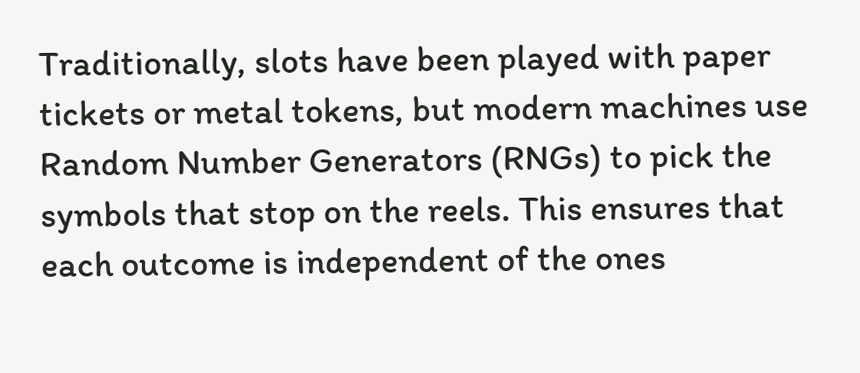Traditionally, slots have been played with paper tickets or metal tokens, but modern machines use Random Number Generators (RNGs) to pick the symbols that stop on the reels. This ensures that each outcome is independent of the ones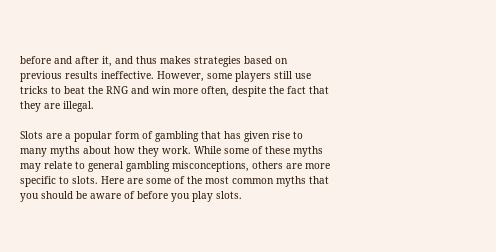before and after it, and thus makes strategies based on previous results ineffective. However, some players still use tricks to beat the RNG and win more often, despite the fact that they are illegal.

Slots are a popular form of gambling that has given rise to many myths about how they work. While some of these myths may relate to general gambling misconceptions, others are more specific to slots. Here are some of the most common myths that you should be aware of before you play slots.